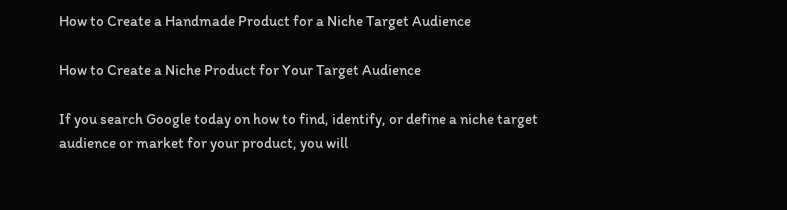How to Create a Handmade Product for a Niche Target Audience

How to Create a Niche Product for Your Target Audience

If you search Google today on how to find, identify, or define a niche target audience or market for your product, you will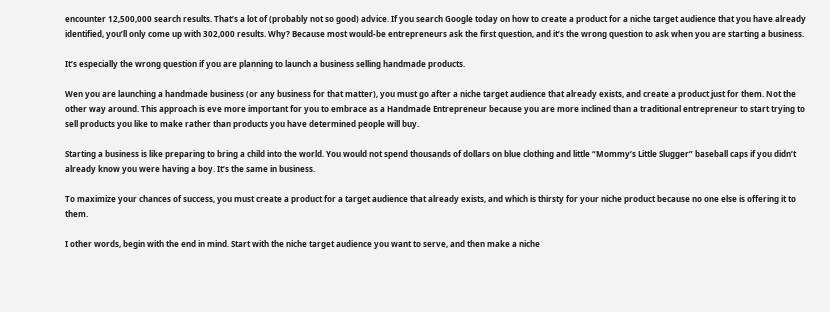encounter 12,500,000 search results. That’s a lot of (probably not so good) advice. If you search Google today on how to create a product for a niche target audience that you have already identified, you’ll only come up with 302,000 results. Why? Because most would-be entrepreneurs ask the first question, and it’s the wrong question to ask when you are starting a business.

It’s especially the wrong question if you are planning to launch a business selling handmade products.

Wen you are launching a handmade business (or any business for that matter), you must go after a niche target audience that already exists, and create a product just for them. Not the other way around. This approach is eve more important for you to embrace as a Handmade Entrepreneur because you are more inclined than a traditional entrepreneur to start trying to sell products you like to make rather than products you have determined people will buy.

Starting a business is like preparing to bring a child into the world. You would not spend thousands of dollars on blue clothing and little “Mommy’s Little Slugger” baseball caps if you didn’t already know you were having a boy. It’s the same in business.

To maximize your chances of success, you must create a product for a target audience that already exists, and which is thirsty for your niche product because no one else is offering it to them.

I other words, begin with the end in mind. Start with the niche target audience you want to serve, and then make a niche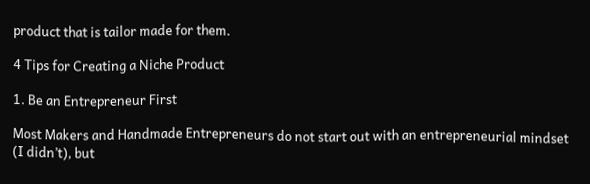product that is tailor made for them.

4 Tips for Creating a Niche Product

1. Be an Entrepreneur First

Most Makers and Handmade Entrepreneurs do not start out with an entrepreneurial mindset (I didn’t), but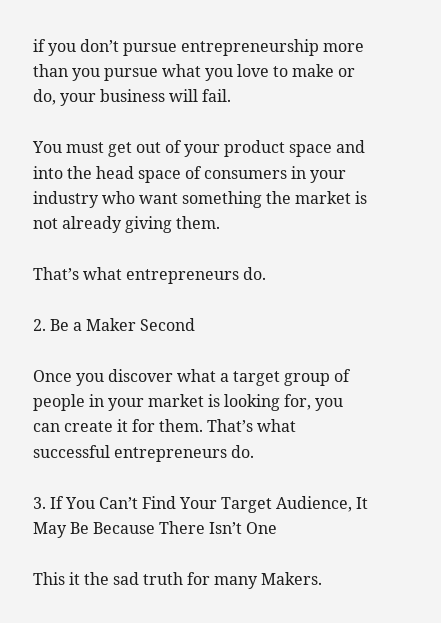if you don’t pursue entrepreneurship more than you pursue what you love to make or do, your business will fail.

You must get out of your product space and into the head space of consumers in your industry who want something the market is not already giving them.

That’s what entrepreneurs do.

2. Be a Maker Second

Once you discover what a target group of people in your market is looking for, you can create it for them. That’s what successful entrepreneurs do.

3. If You Can’t Find Your Target Audience, It May Be Because There Isn’t One

This it the sad truth for many Makers.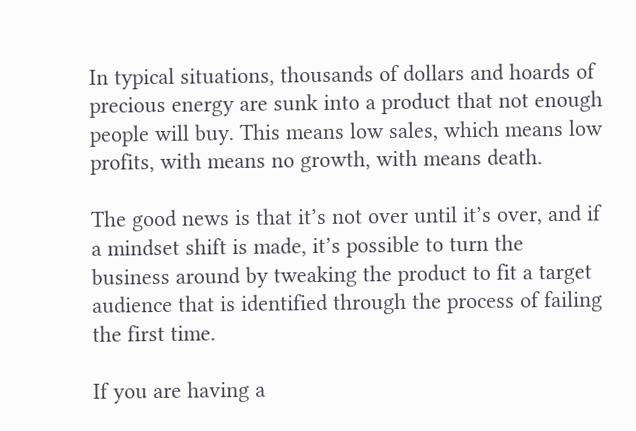In typical situations, thousands of dollars and hoards of precious energy are sunk into a product that not enough people will buy. This means low sales, which means low profits, with means no growth, with means death.

The good news is that it’s not over until it’s over, and if a mindset shift is made, it’s possible to turn the business around by tweaking the product to fit a target audience that is identified through the process of failing the first time.

If you are having a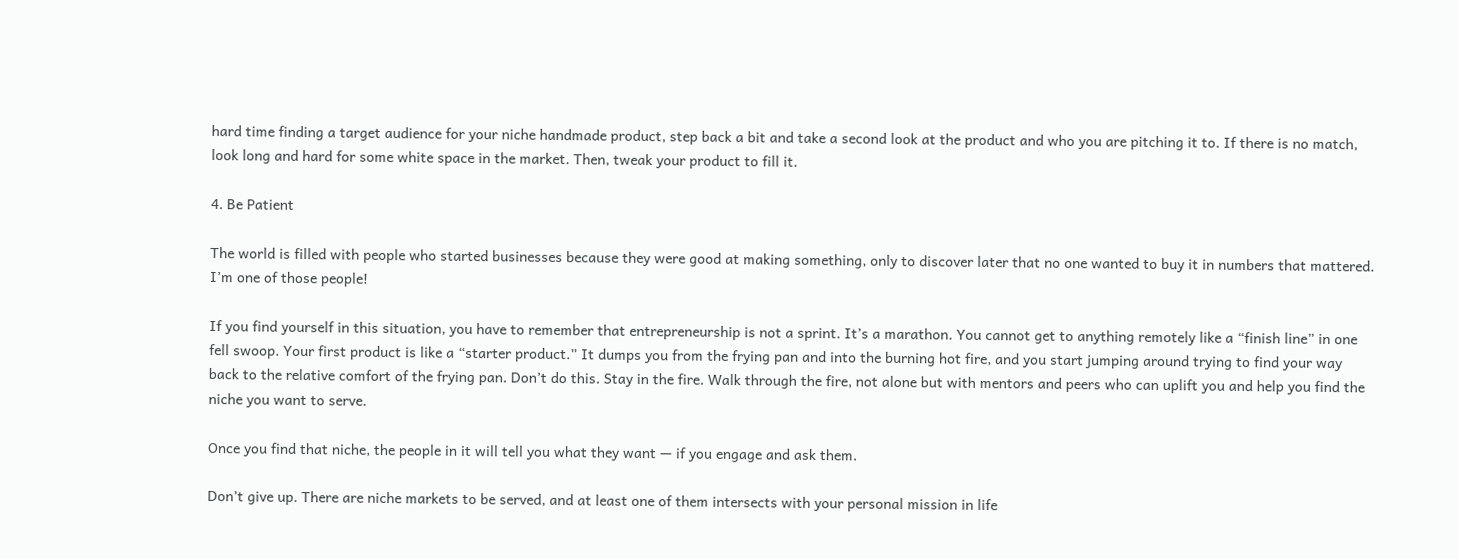hard time finding a target audience for your niche handmade product, step back a bit and take a second look at the product and who you are pitching it to. If there is no match, look long and hard for some white space in the market. Then, tweak your product to fill it.

4. Be Patient

The world is filled with people who started businesses because they were good at making something, only to discover later that no one wanted to buy it in numbers that mattered. I’m one of those people!

If you find yourself in this situation, you have to remember that entrepreneurship is not a sprint. It’s a marathon. You cannot get to anything remotely like a “finish line” in one fell swoop. Your first product is like a “starter product.” It dumps you from the frying pan and into the burning hot fire, and you start jumping around trying to find your way back to the relative comfort of the frying pan. Don’t do this. Stay in the fire. Walk through the fire, not alone but with mentors and peers who can uplift you and help you find the niche you want to serve.

Once you find that niche, the people in it will tell you what they want — if you engage and ask them.

Don’t give up. There are niche markets to be served, and at least one of them intersects with your personal mission in life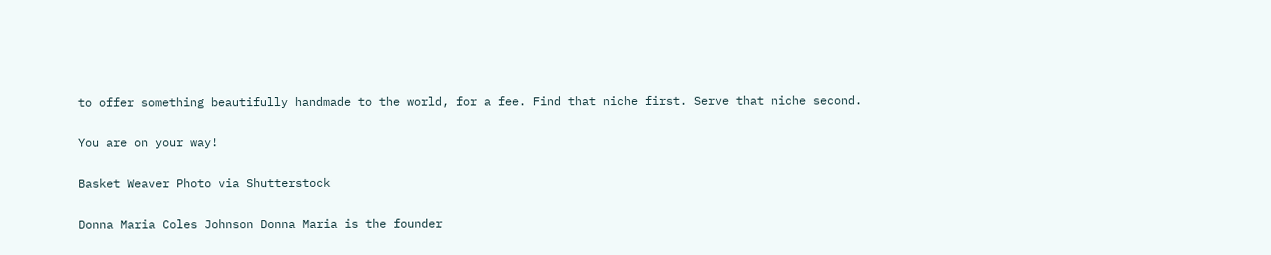to offer something beautifully handmade to the world, for a fee. Find that niche first. Serve that niche second.

You are on your way!

Basket Weaver Photo via Shutterstock

Donna Maria Coles Johnson Donna Maria is the founder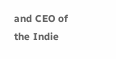and CEO of the Indie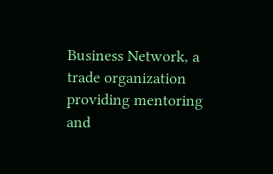Business Network, a trade organization providing mentoring and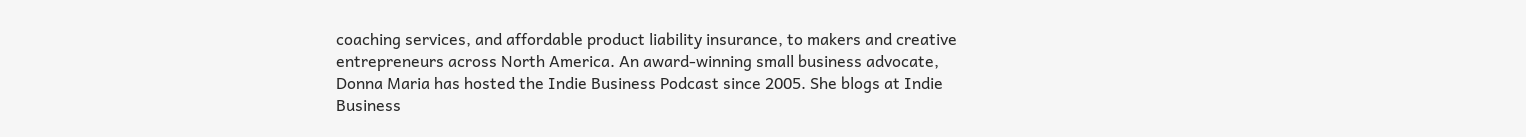coaching services, and affordable product liability insurance, to makers and creative entrepreneurs across North America. An award-winning small business advocate, Donna Maria has hosted the Indie Business Podcast since 2005. She blogs at Indie Business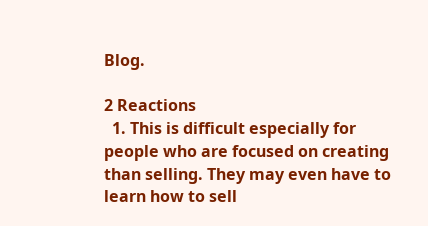Blog.

2 Reactions
  1. This is difficult especially for people who are focused on creating than selling. They may even have to learn how to sell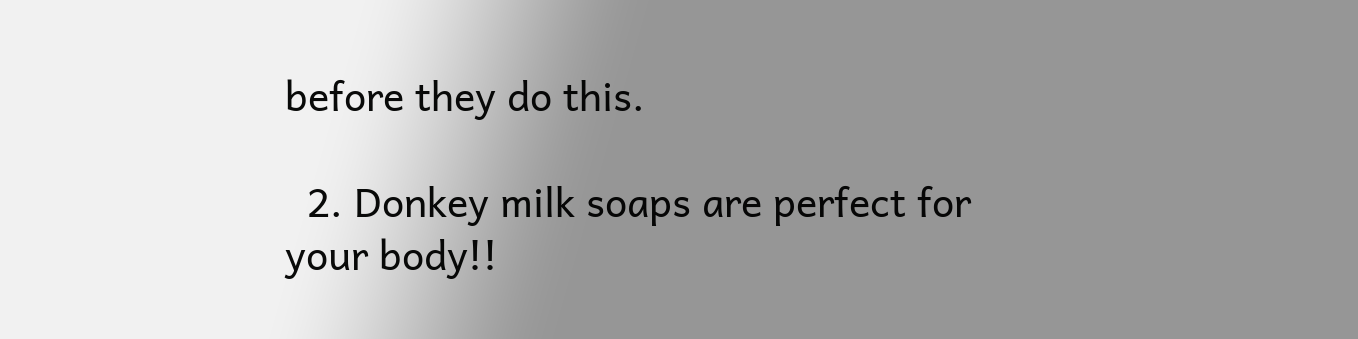before they do this.

  2. Donkey milk soaps are perfect for your body!!